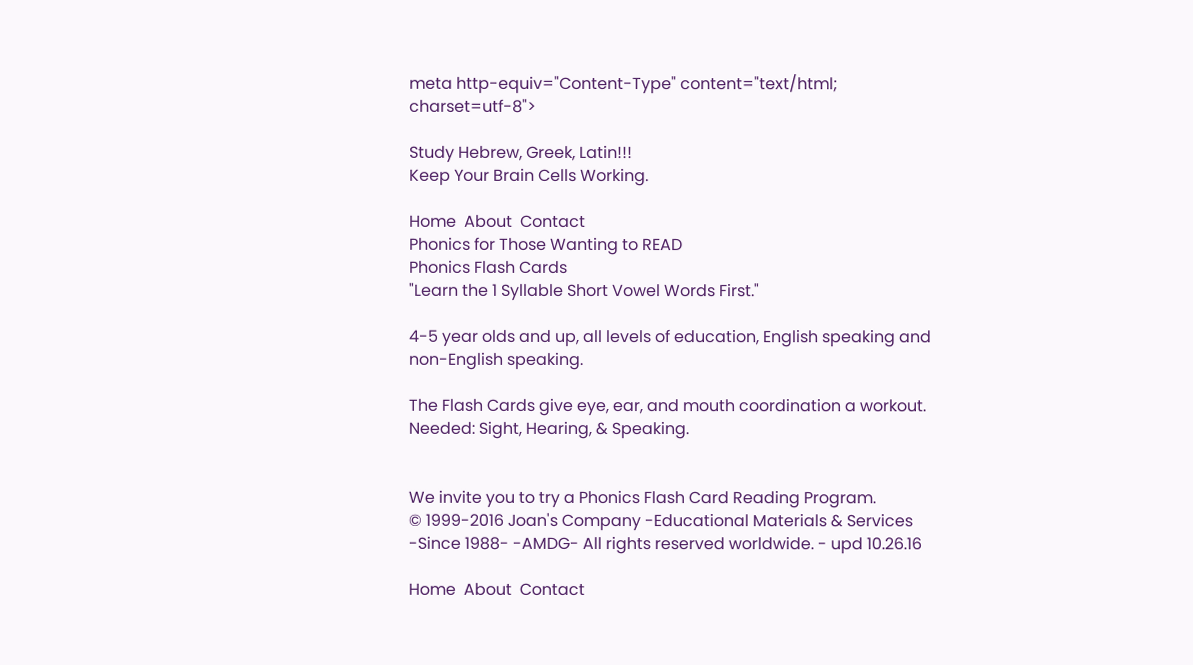meta http-equiv="Content-Type" content="text/html; charset=utf-8">

Study Hebrew, Greek, Latin!!!
Keep Your Brain Cells Working.

Home  About  Contact
Phonics for Those Wanting to READ
Phonics Flash Cards
"Learn the 1 Syllable Short Vowel Words First."

4-5 year olds and up, all levels of education, English speaking and non-English speaking.

The Flash Cards give eye, ear, and mouth coordination a workout. Needed: Sight, Hearing, & Speaking.


We invite you to try a Phonics Flash Card Reading Program.
© 1999-2016 Joan's Company -Educational Materials & Services -Since 1988- -AMDG- All rights reserved worldwide. - upd 10.26.16

Home  About  Contact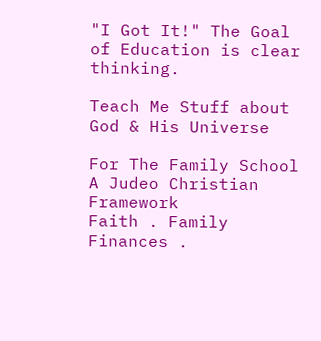"I Got It!" The Goal of Education is clear thinking.

Teach Me Stuff about God & His Universe

For The Family School
A Judeo Christian Framework
Faith . Family Finances .